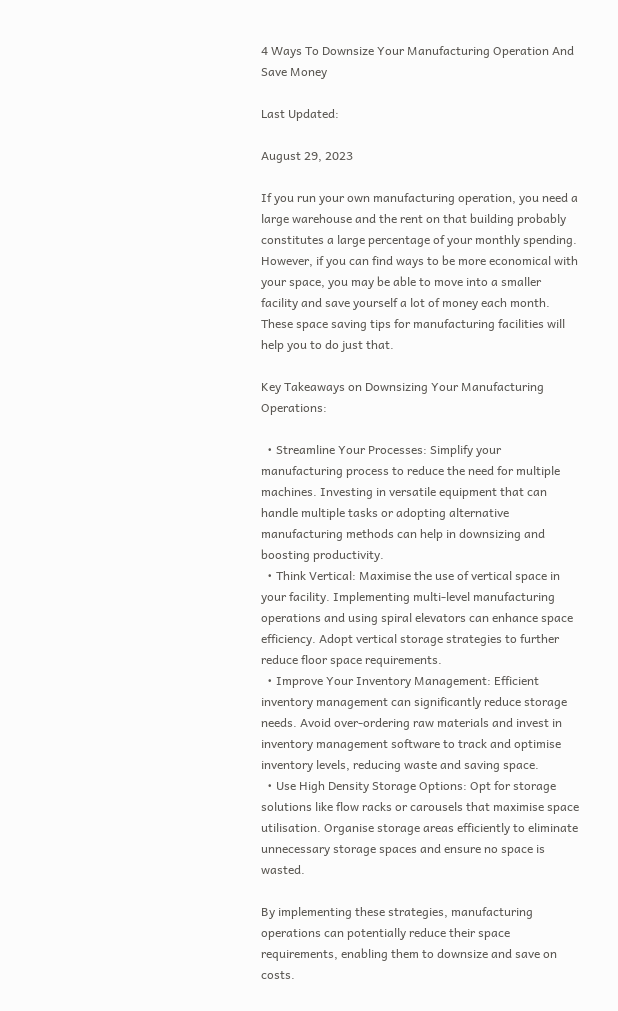4 Ways To Downsize Your Manufacturing Operation And Save Money

Last Updated:

August 29, 2023

If you run your own manufacturing operation, you need a large warehouse and the rent on that building probably constitutes a large percentage of your monthly spending. However, if you can find ways to be more economical with your space, you may be able to move into a smaller facility and save yourself a lot of money each month. These space saving tips for manufacturing facilities will help you to do just that.

Key Takeaways on Downsizing Your Manufacturing Operations:

  • Streamline Your Processes: Simplify your manufacturing process to reduce the need for multiple machines. Investing in versatile equipment that can handle multiple tasks or adopting alternative manufacturing methods can help in downsizing and boosting productivity.
  • Think Vertical: Maximise the use of vertical space in your facility. Implementing multi-level manufacturing operations and using spiral elevators can enhance space efficiency. Adopt vertical storage strategies to further reduce floor space requirements.
  • Improve Your Inventory Management: Efficient inventory management can significantly reduce storage needs. Avoid over-ordering raw materials and invest in inventory management software to track and optimise inventory levels, reducing waste and saving space.
  • Use High Density Storage Options: Opt for storage solutions like flow racks or carousels that maximise space utilisation. Organise storage areas efficiently to eliminate unnecessary storage spaces and ensure no space is wasted.

By implementing these strategies, manufacturing operations can potentially reduce their space requirements, enabling them to downsize and save on costs.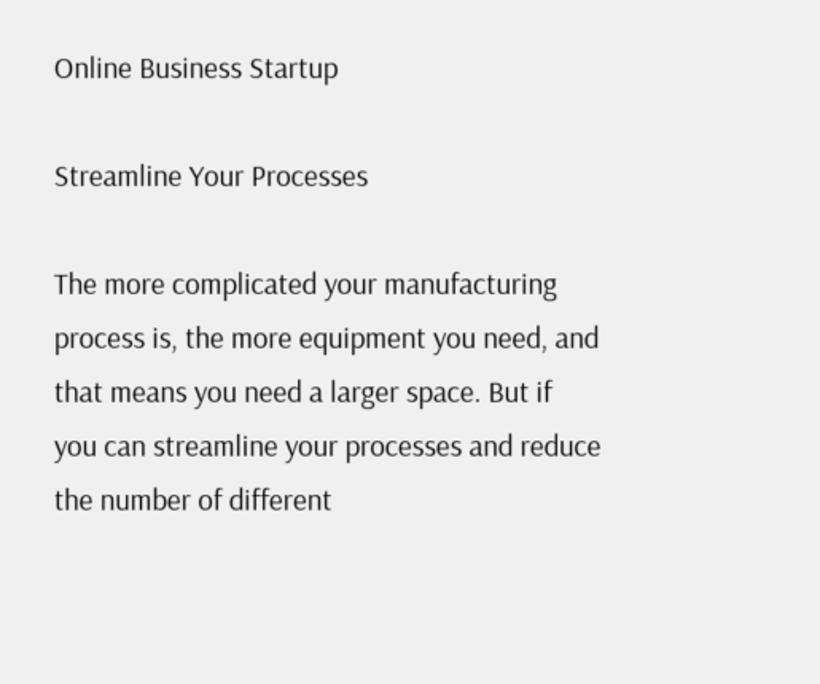Online Business Startup

Streamline Your Processes

The more complicated your manufacturing process is, the more equipment you need, and that means you need a larger space. But if you can streamline your processes and reduce the number of different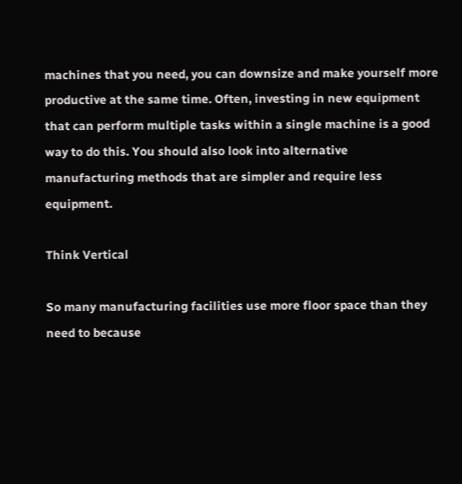machines that you need, you can downsize and make yourself more productive at the same time. Often, investing in new equipment that can perform multiple tasks within a single machine is a good way to do this. You should also look into alternative manufacturing methods that are simpler and require less equipment.

Think Vertical

So many manufacturing facilities use more floor space than they need to because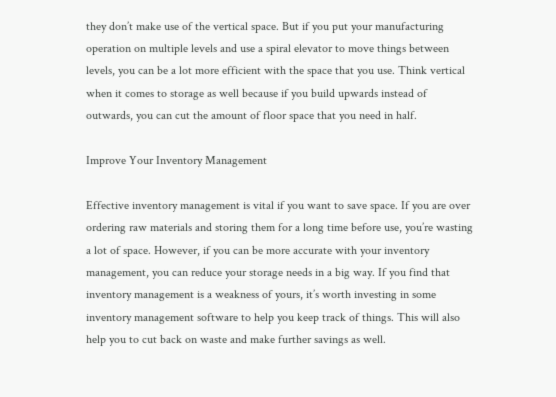they don’t make use of the vertical space. But if you put your manufacturing operation on multiple levels and use a spiral elevator to move things between levels, you can be a lot more efficient with the space that you use. Think vertical when it comes to storage as well because if you build upwards instead of outwards, you can cut the amount of floor space that you need in half.

Improve Your Inventory Management

Effective inventory management is vital if you want to save space. If you are over ordering raw materials and storing them for a long time before use, you’re wasting a lot of space. However, if you can be more accurate with your inventory management, you can reduce your storage needs in a big way. If you find that inventory management is a weakness of yours, it’s worth investing in some inventory management software to help you keep track of things. This will also help you to cut back on waste and make further savings as well.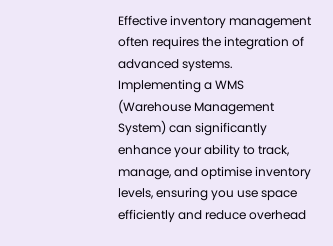Effective inventory management often requires the integration of advanced systems. Implementing a WMS (Warehouse Management System) can significantly enhance your ability to track, manage, and optimise inventory levels, ensuring you use space efficiently and reduce overhead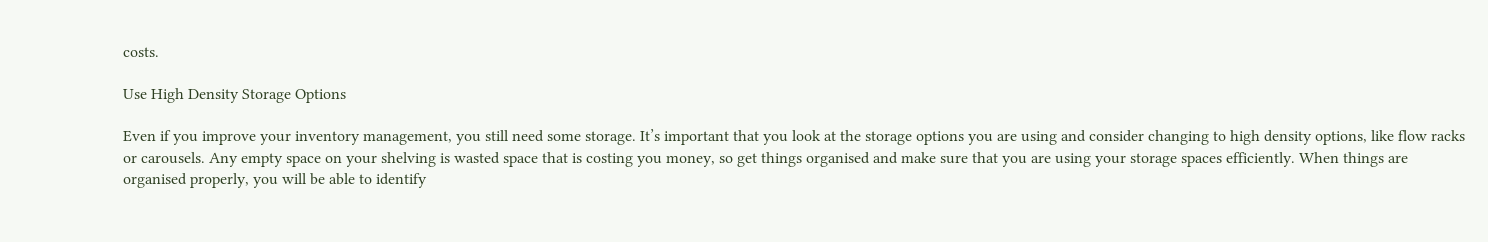costs.

Use High Density Storage Options

Even if you improve your inventory management, you still need some storage. It’s important that you look at the storage options you are using and consider changing to high density options, like flow racks or carousels. Any empty space on your shelving is wasted space that is costing you money, so get things organised and make sure that you are using your storage spaces efficiently. When things are organised properly, you will be able to identify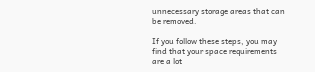unnecessary storage areas that can be removed.

If you follow these steps, you may find that your space requirements are a lot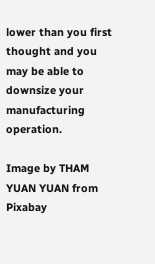lower than you first thought and you may be able to downsize your manufacturing operation.

Image by THAM YUAN YUAN from Pixabay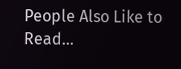People Also Like to Read...